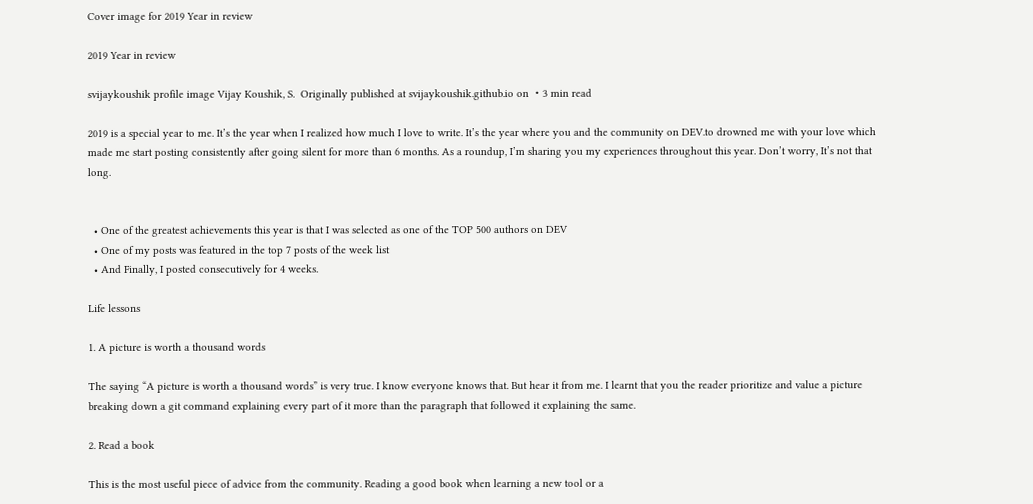Cover image for 2019 Year in review

2019 Year in review

svijaykoushik profile image Vijay Koushik, S.  Originally published at svijaykoushik.github.io on ・3 min read

2019 is a special year to me. It’s the year when I realized how much I love to write. It’s the year where you and the community on DEV.to drowned me with your love which made me start posting consistently after going silent for more than 6 months. As a roundup, I’m sharing you my experiences throughout this year. Don’t worry, It’s not that long.


  • One of the greatest achievements this year is that I was selected as one of the TOP 500 authors on DEV
  • One of my posts was featured in the top 7 posts of the week list
  • And Finally, I posted consecutively for 4 weeks.

Life lessons

1. A picture is worth a thousand words

The saying “A picture is worth a thousand words” is very true. I know everyone knows that. But hear it from me. I learnt that you the reader prioritize and value a picture breaking down a git command explaining every part of it more than the paragraph that followed it explaining the same.

2. Read a book

This is the most useful piece of advice from the community. Reading a good book when learning a new tool or a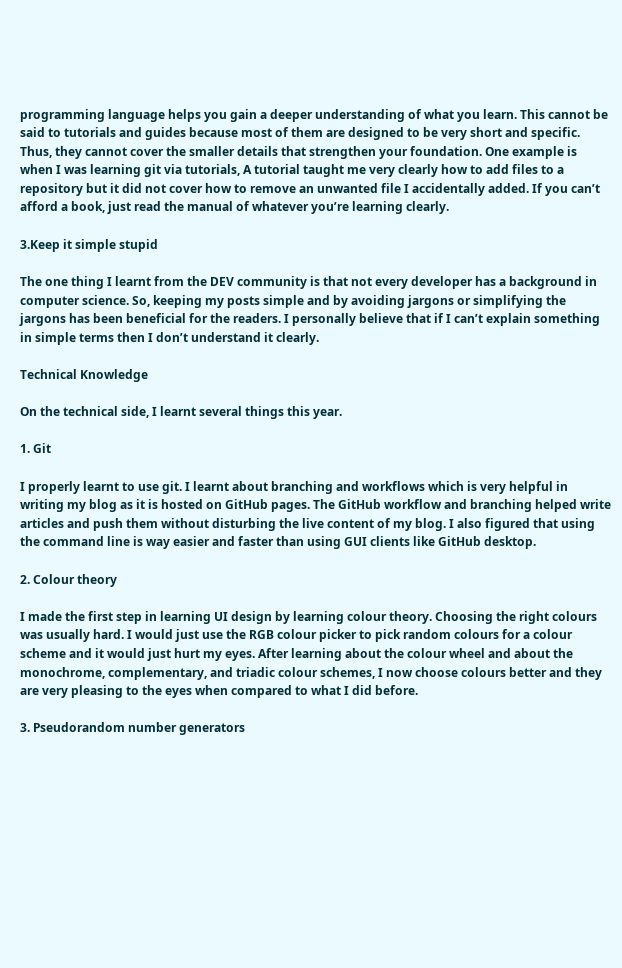programming language helps you gain a deeper understanding of what you learn. This cannot be said to tutorials and guides because most of them are designed to be very short and specific. Thus, they cannot cover the smaller details that strengthen your foundation. One example is when I was learning git via tutorials, A tutorial taught me very clearly how to add files to a repository but it did not cover how to remove an unwanted file I accidentally added. If you can’t afford a book, just read the manual of whatever you’re learning clearly.

3.Keep it simple stupid

The one thing I learnt from the DEV community is that not every developer has a background in computer science. So, keeping my posts simple and by avoiding jargons or simplifying the jargons has been beneficial for the readers. I personally believe that if I can’t explain something in simple terms then I don’t understand it clearly.

Technical Knowledge

On the technical side, I learnt several things this year.

1. Git

I properly learnt to use git. I learnt about branching and workflows which is very helpful in writing my blog as it is hosted on GitHub pages. The GitHub workflow and branching helped write articles and push them without disturbing the live content of my blog. I also figured that using the command line is way easier and faster than using GUI clients like GitHub desktop.

2. Colour theory

I made the first step in learning UI design by learning colour theory. Choosing the right colours was usually hard. I would just use the RGB colour picker to pick random colours for a colour scheme and it would just hurt my eyes. After learning about the colour wheel and about the monochrome, complementary, and triadic colour schemes, I now choose colours better and they are very pleasing to the eyes when compared to what I did before.

3. Pseudorandom number generators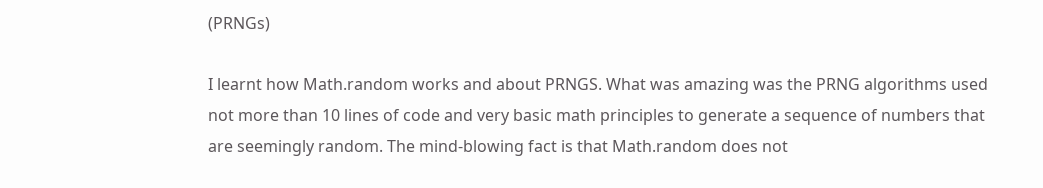(PRNGs)

I learnt how Math.random works and about PRNGS. What was amazing was the PRNG algorithms used not more than 10 lines of code and very basic math principles to generate a sequence of numbers that are seemingly random. The mind-blowing fact is that Math.random does not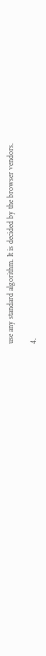use any standard algorithm. It is decided by the browser vendors.

4.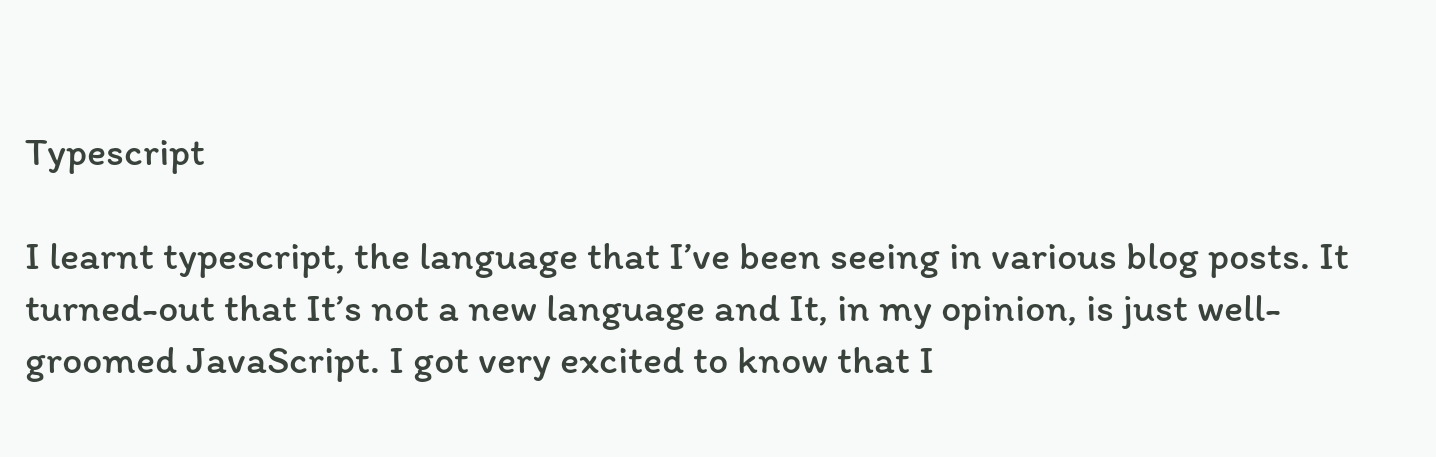Typescript

I learnt typescript, the language that I’ve been seeing in various blog posts. It turned-out that It’s not a new language and It, in my opinion, is just well-groomed JavaScript. I got very excited to know that I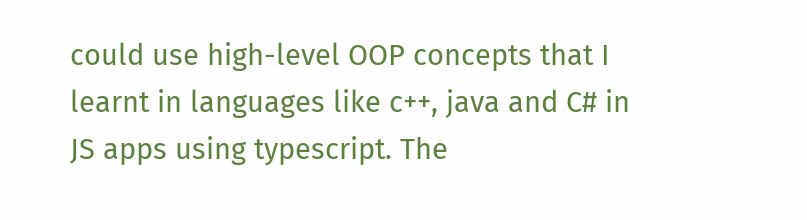could use high-level OOP concepts that I learnt in languages like c++, java and C# in JS apps using typescript. The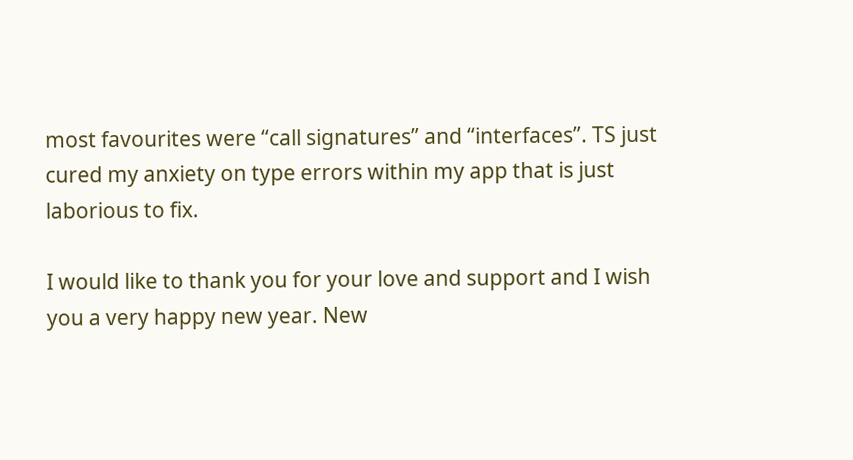most favourites were “call signatures” and “interfaces”. TS just cured my anxiety on type errors within my app that is just laborious to fix.

I would like to thank you for your love and support and I wish you a very happy new year. New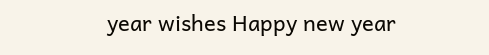year wishes Happy new year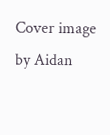Cover image by Aidan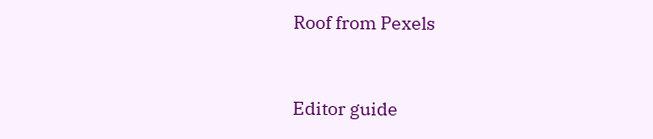Roof from Pexels


Editor guide